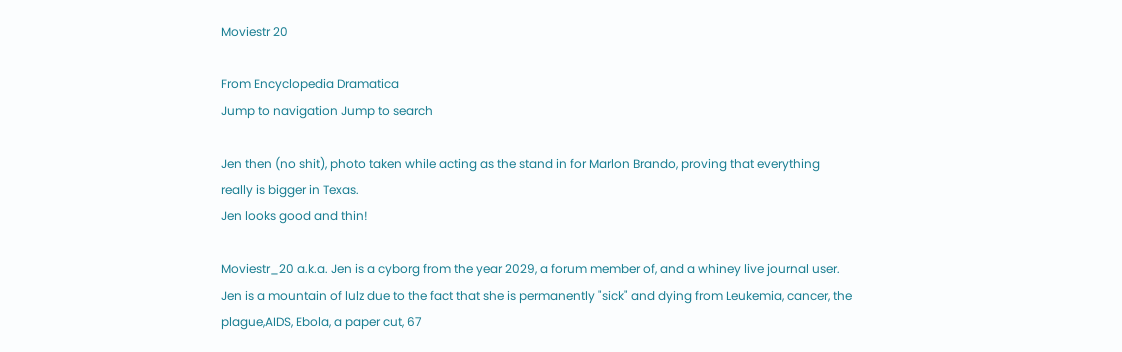Moviestr 20

From Encyclopedia Dramatica
Jump to navigation Jump to search

Jen then (no shit), photo taken while acting as the stand in for Marlon Brando, proving that everything really is bigger in Texas.
Jen looks good and thin!

Moviestr_20 a.k.a. Jen is a cyborg from the year 2029, a forum member of, and a whiney live journal user. Jen is a mountain of lulz due to the fact that she is permanently "sick" and dying from Leukemia, cancer, the plague,AIDS, Ebola, a paper cut, 67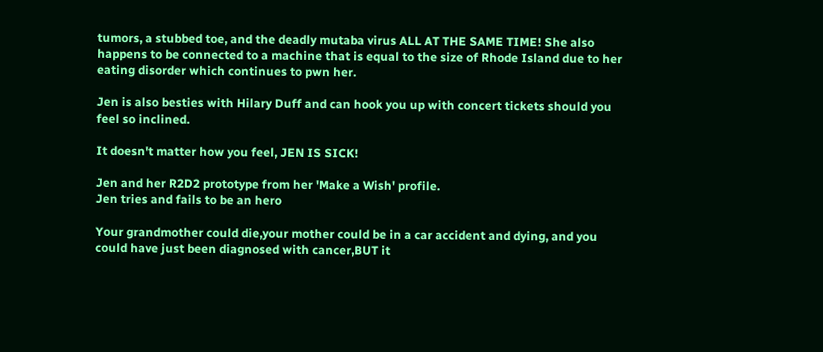tumors, a stubbed toe, and the deadly mutaba virus ALL AT THE SAME TIME! She also happens to be connected to a machine that is equal to the size of Rhode Island due to her eating disorder which continues to pwn her.

Jen is also besties with Hilary Duff and can hook you up with concert tickets should you feel so inclined.

It doesn't matter how you feel, JEN IS SICK!

Jen and her R2D2 prototype from her 'Make a Wish' profile.
Jen tries and fails to be an hero

Your grandmother could die,your mother could be in a car accident and dying, and you could have just been diagnosed with cancer,BUT it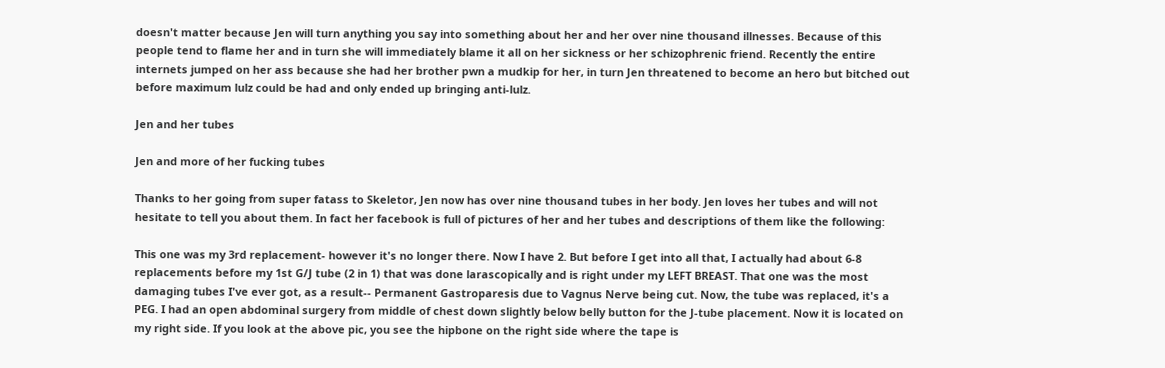doesn't matter because Jen will turn anything you say into something about her and her over nine thousand illnesses. Because of this people tend to flame her and in turn she will immediately blame it all on her sickness or her schizophrenic friend. Recently the entire internets jumped on her ass because she had her brother pwn a mudkip for her, in turn Jen threatened to become an hero but bitched out before maximum lulz could be had and only ended up bringing anti-lulz.

Jen and her tubes

Jen and more of her fucking tubes

Thanks to her going from super fatass to Skeletor, Jen now has over nine thousand tubes in her body. Jen loves her tubes and will not hesitate to tell you about them. In fact her facebook is full of pictures of her and her tubes and descriptions of them like the following:

This one was my 3rd replacement- however it's no longer there. Now I have 2. But before I get into all that, I actually had about 6-8 replacements before my 1st G/J tube (2 in 1) that was done larascopically and is right under my LEFT BREAST. That one was the most damaging tubes I've ever got, as a result-- Permanent Gastroparesis due to Vagnus Nerve being cut. Now, the tube was replaced, it's a PEG. I had an open abdominal surgery from middle of chest down slightly below belly button for the J-tube placement. Now it is located on my right side. If you look at the above pic, you see the hipbone on the right side where the tape is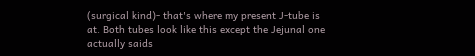(surgical kind)- that's where my present J-tube is at. Both tubes look like this except the Jejunal one actually saids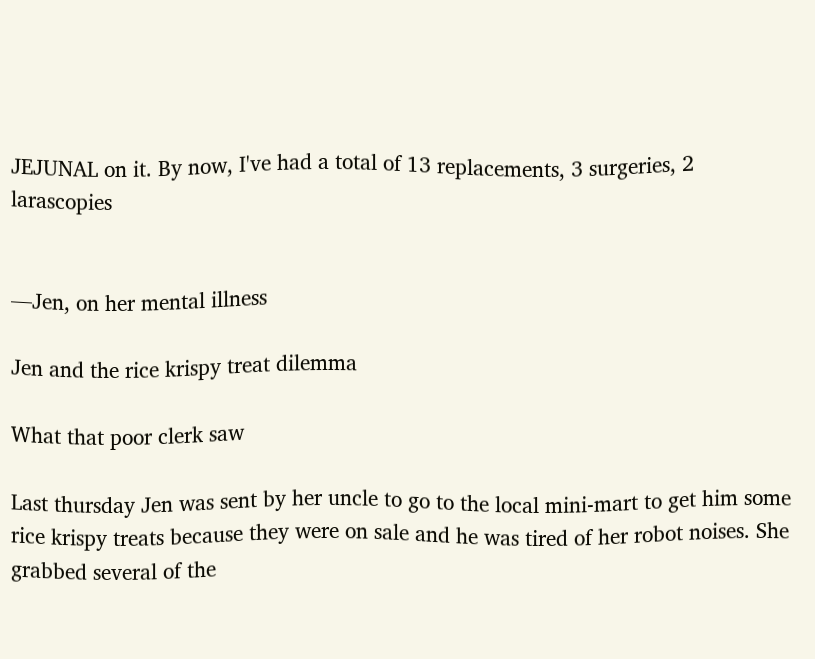JEJUNAL on it. By now, I've had a total of 13 replacements, 3 surgeries, 2 larascopies


—Jen, on her mental illness

Jen and the rice krispy treat dilemma

What that poor clerk saw

Last thursday Jen was sent by her uncle to go to the local mini-mart to get him some rice krispy treats because they were on sale and he was tired of her robot noises. She grabbed several of the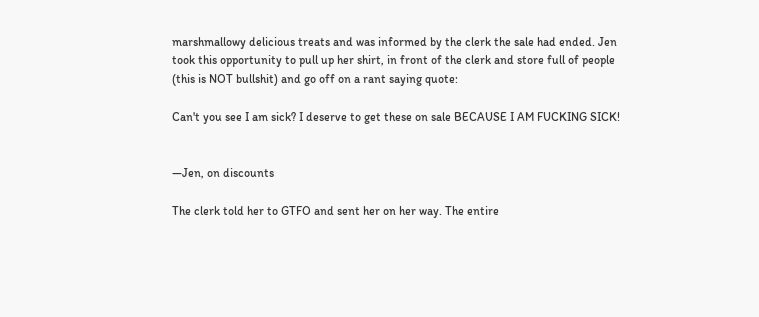marshmallowy delicious treats and was informed by the clerk the sale had ended. Jen took this opportunity to pull up her shirt, in front of the clerk and store full of people (this is NOT bullshit) and go off on a rant saying quote:

Can't you see I am sick? I deserve to get these on sale BECAUSE I AM FUCKING SICK!


—Jen, on discounts

The clerk told her to GTFO and sent her on her way. The entire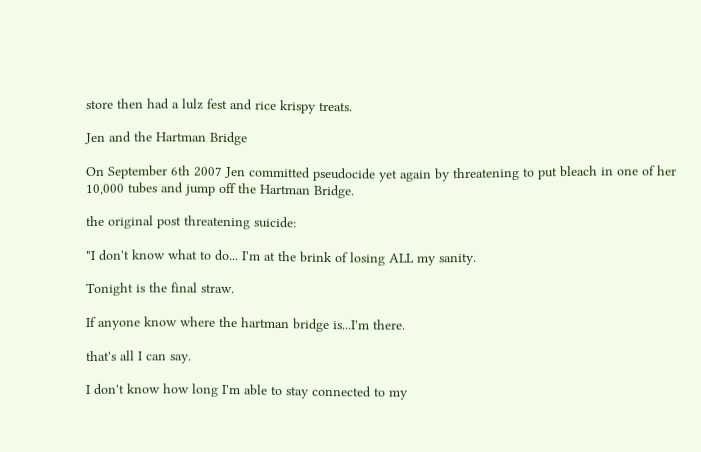store then had a lulz fest and rice krispy treats.

Jen and the Hartman Bridge

On September 6th 2007 Jen committed pseudocide yet again by threatening to put bleach in one of her 10,000 tubes and jump off the Hartman Bridge.

the original post threatening suicide:

"I don't know what to do... I'm at the brink of losing ALL my sanity.

Tonight is the final straw.

If anyone know where the hartman bridge is...I'm there.

that's all I can say.

I don't know how long I'm able to stay connected to my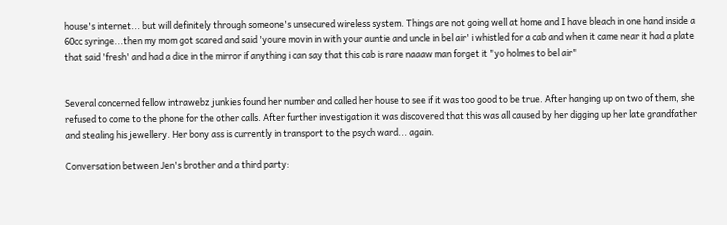house's internet... but will definitely through someone's unsecured wireless system. Things are not going well at home and I have bleach in one hand inside a 60cc syringe...then my mom got scared and said 'youre movin in with your auntie and uncle in bel air' i whistled for a cab and when it came near it had a plate that said 'fresh' and had a dice in the mirror if anything i can say that this cab is rare naaaw man forget it "yo holmes to bel air"


Several concerned fellow intrawebz junkies found her number and called her house to see if it was too good to be true. After hanging up on two of them, she refused to come to the phone for the other calls. After further investigation it was discovered that this was all caused by her digging up her late grandfather and stealing his jewellery. Her bony ass is currently in transport to the psych ward... again.

Conversation between Jen's brother and a third party: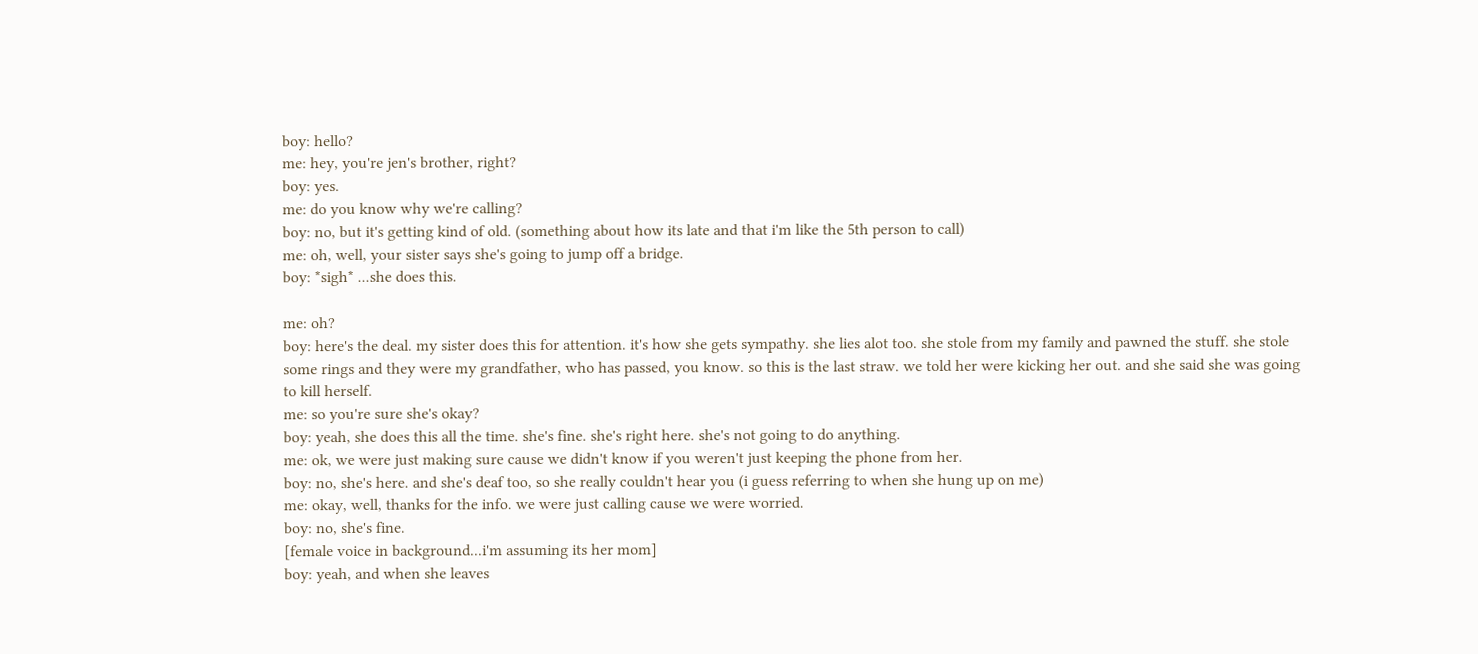boy: hello?
me: hey, you're jen's brother, right?
boy: yes.
me: do you know why we're calling?
boy: no, but it's getting kind of old. (something about how its late and that i'm like the 5th person to call)
me: oh, well, your sister says she's going to jump off a bridge.
boy: *sigh* ...she does this.

me: oh?
boy: here's the deal. my sister does this for attention. it's how she gets sympathy. she lies alot too. she stole from my family and pawned the stuff. she stole some rings and they were my grandfather, who has passed, you know. so this is the last straw. we told her were kicking her out. and she said she was going to kill herself.
me: so you're sure she's okay?
boy: yeah, she does this all the time. she's fine. she's right here. she's not going to do anything.
me: ok, we were just making sure cause we didn't know if you weren't just keeping the phone from her.
boy: no, she's here. and she's deaf too, so she really couldn't hear you (i guess referring to when she hung up on me)
me: okay, well, thanks for the info. we were just calling cause we were worried.
boy: no, she's fine.
[female voice in background...i'm assuming its her mom]
boy: yeah, and when she leaves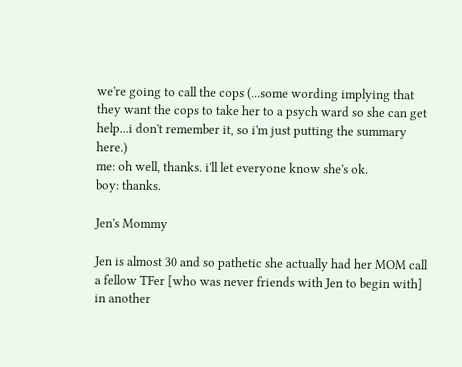we're going to call the cops (...some wording implying that they want the cops to take her to a psych ward so she can get help...i don't remember it, so i'm just putting the summary here.)
me: oh well, thanks. i'll let everyone know she's ok.
boy: thanks.

Jen's Mommy

Jen is almost 30 and so pathetic she actually had her MOM call a fellow TFer [who was never friends with Jen to begin with] in another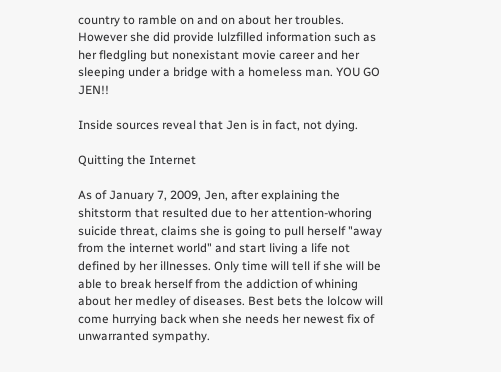country to ramble on and on about her troubles. However she did provide lulzfilled information such as her fledgling but nonexistant movie career and her sleeping under a bridge with a homeless man. YOU GO JEN!!

Inside sources reveal that Jen is in fact, not dying.

Quitting the Internet

As of January 7, 2009, Jen, after explaining the shitstorm that resulted due to her attention-whoring suicide threat, claims she is going to pull herself "away from the internet world" and start living a life not defined by her illnesses. Only time will tell if she will be able to break herself from the addiction of whining about her medley of diseases. Best bets the lolcow will come hurrying back when she needs her newest fix of unwarranted sympathy.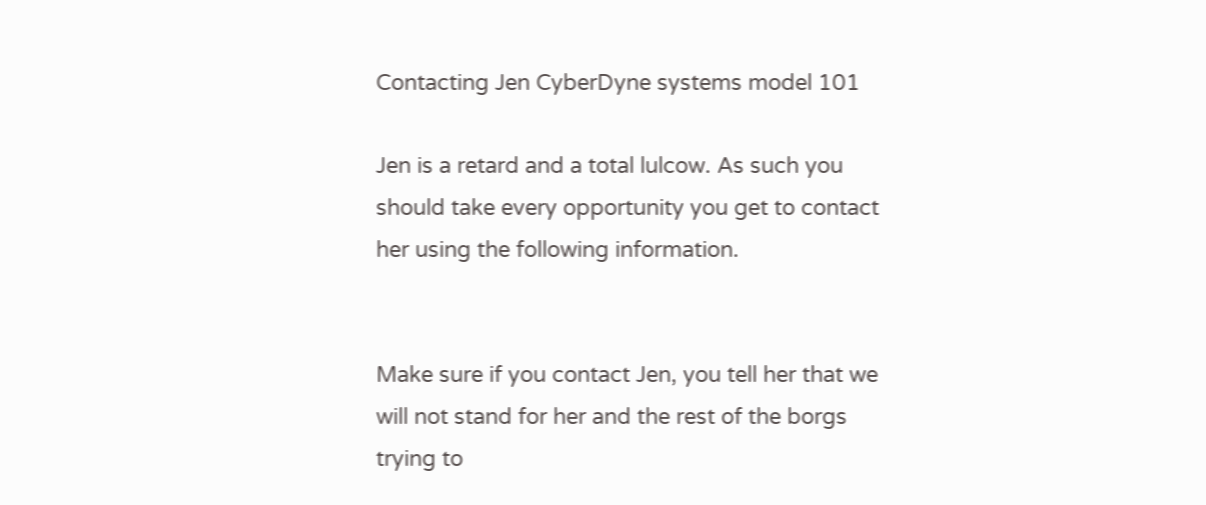Contacting Jen CyberDyne systems model 101

Jen is a retard and a total lulcow. As such you should take every opportunity you get to contact her using the following information.


Make sure if you contact Jen, you tell her that we will not stand for her and the rest of the borgs trying to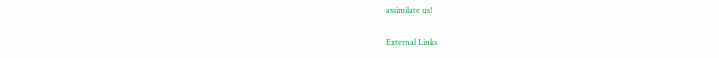assimilate us!

External Links